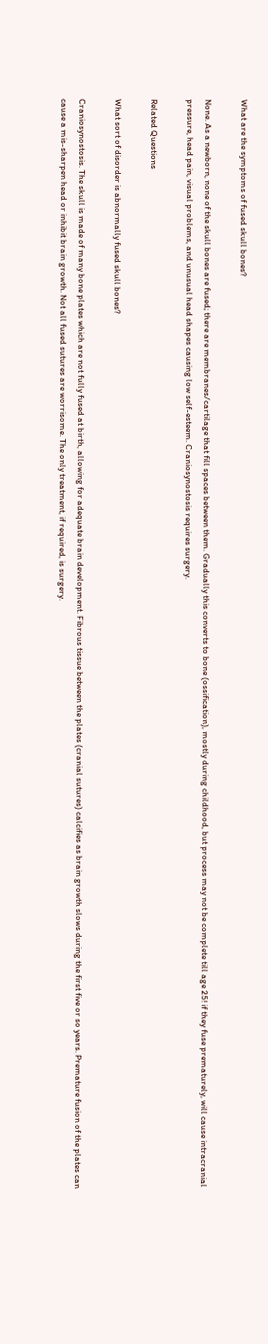What are the symptoms of fused skull bones?

None. As a newborn, none of the skull bones are fused; there are membranes/cartilage that fill spaces between them. Gradually this converts to bone (ossification), mostly during childhood, but process may not be complete till age 25! if they fuse prematurely, will cause intracranial pressure, head pain, visual problems, and unusual head shapes causing low self-esteem. Craniosynostosis requires surgery.

Related Questions

What sort of disorder is abnormally fused skull bones?

Craniosynostosis. The skull is made of many bone plates which are not fully fused at birth, allowing for adequate brain development. Fibrous tissue between the plates (cranial sutures) calcifies as brain growth slows during the first five or so years. Premature fusion of the plates can cause a mis-sharpen head or inhibit brain growth. Not all fused sutures are worrisome. The only treatment, if required, is surgery.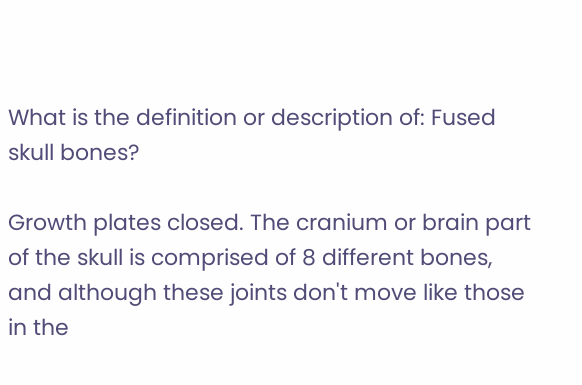What is the definition or description of: Fused skull bones?

Growth plates closed. The cranium or brain part of the skull is comprised of 8 different bones, and although these joints don't move like those in the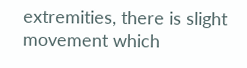extremities, there is slight movement which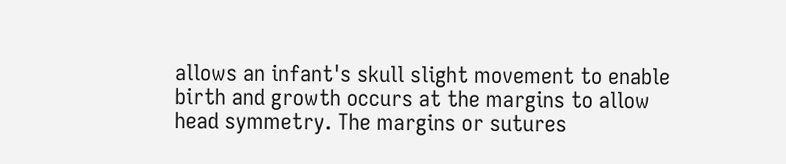allows an infant's skull slight movement to enable birth and growth occurs at the margins to allow head symmetry. The margins or sutures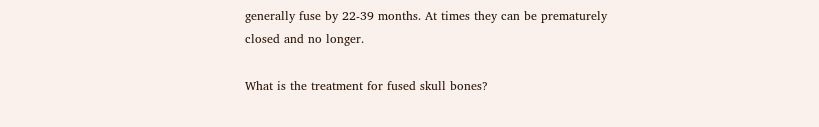generally fuse by 22-39 months. At times they can be prematurely closed and no longer.

What is the treatment for fused skull bones?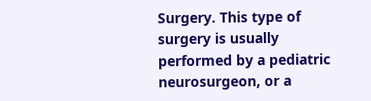Surgery. This type of surgery is usually performed by a pediatric neurosurgeon, or a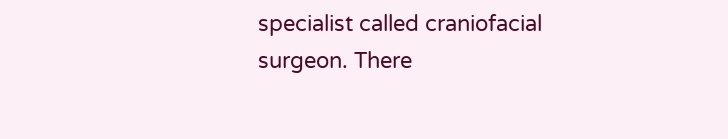specialist called craniofacial surgeon. There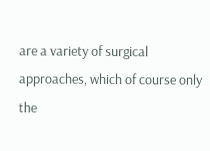are a variety of surgical approaches, which of course only the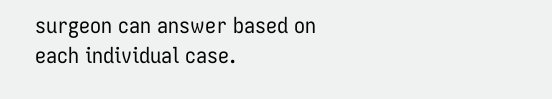surgeon can answer based on each individual case.